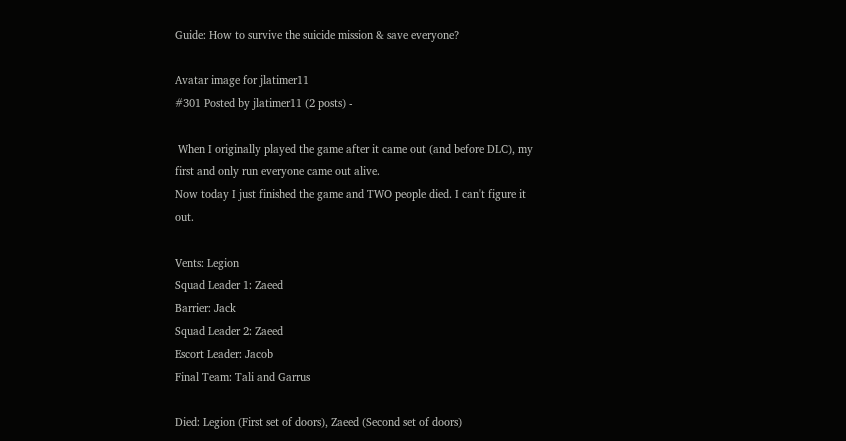Guide: How to survive the suicide mission & save everyone?

Avatar image for jlatimer11
#301 Posted by jlatimer11 (2 posts) -

 When I originally played the game after it came out (and before DLC), my first and only run everyone came out alive.
Now today I just finished the game and TWO people died. I can't figure it out.

Vents: Legion
Squad Leader 1: Zaeed
Barrier: Jack
Squad Leader 2: Zaeed
Escort Leader: Jacob
Final Team: Tali and Garrus

Died: Legion (First set of doors), Zaeed (Second set of doors)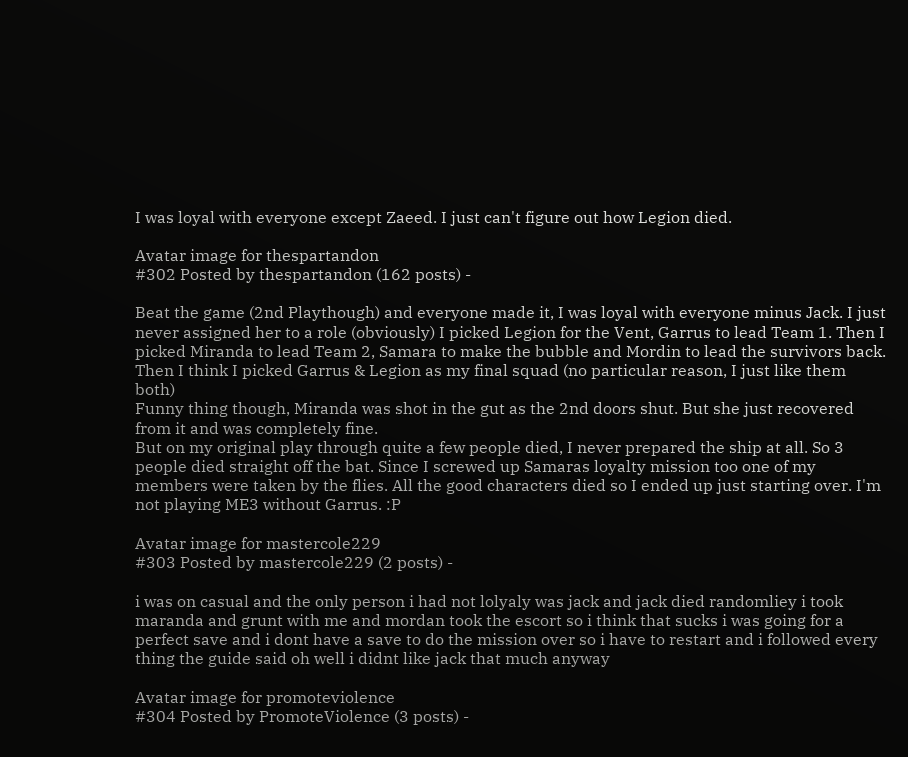I was loyal with everyone except Zaeed. I just can't figure out how Legion died.

Avatar image for thespartandon
#302 Posted by thespartandon (162 posts) -

Beat the game (2nd Playthough) and everyone made it, I was loyal with everyone minus Jack. I just never assigned her to a role (obviously) I picked Legion for the Vent, Garrus to lead Team 1. Then I picked Miranda to lead Team 2, Samara to make the bubble and Mordin to lead the survivors back. Then I think I picked Garrus & Legion as my final squad (no particular reason, I just like them both)
Funny thing though, Miranda was shot in the gut as the 2nd doors shut. But she just recovered from it and was completely fine.
But on my original play through quite a few people died, I never prepared the ship at all. So 3 people died straight off the bat. Since I screwed up Samaras loyalty mission too one of my members were taken by the flies. All the good characters died so I ended up just starting over. I'm not playing ME3 without Garrus. :P

Avatar image for mastercole229
#303 Posted by mastercole229 (2 posts) -

i was on casual and the only person i had not lolyaly was jack and jack died randomliey i took maranda and grunt with me and mordan took the escort so i think that sucks i was going for a perfect save and i dont have a save to do the mission over so i have to restart and i followed every thing the guide said oh well i didnt like jack that much anyway

Avatar image for promoteviolence
#304 Posted by PromoteViolence (3 posts) -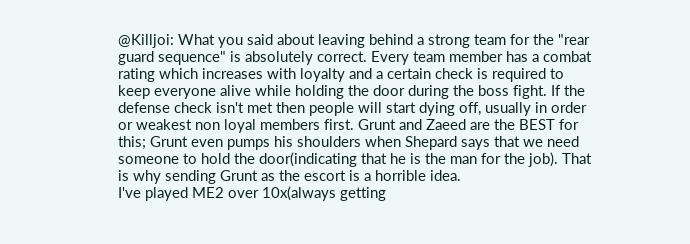@Killjoi: What you said about leaving behind a strong team for the "rear guard sequence" is absolutely correct. Every team member has a combat rating which increases with loyalty and a certain check is required to keep everyone alive while holding the door during the boss fight. If the defense check isn't met then people will start dying off, usually in order or weakest non loyal members first. Grunt and Zaeed are the BEST for this; Grunt even pumps his shoulders when Shepard says that we need someone to hold the door(indicating that he is the man for the job). That is why sending Grunt as the escort is a horrible idea.
I've played ME2 over 10x(always getting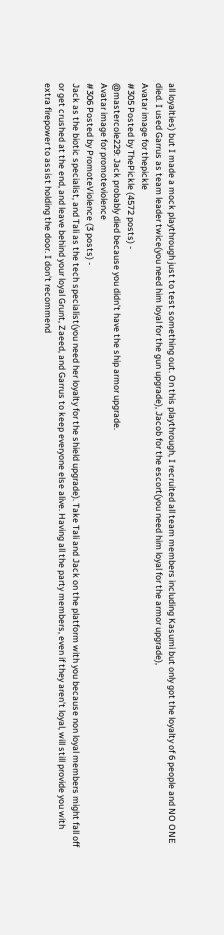all loyalties) but I made a mock playthrough just to test something out. On this playthrough, I recruited all team members including Kasumi but only got the loyalty of 6 people and NO ONE died. I used Garrus as team leader twice(you need him loyal for the gun upgrade), Jacob for the escort(you need him loyal for the armor upgrade),
Avatar image for thepickle
#305 Posted by ThePickle (4572 posts) -
@mastercole229: Jack probably died because you didn't have the ship armor upgrade.
Avatar image for promoteviolence
#306 Posted by PromoteViolence (3 posts) -
Jack as the biotic specialist, and Tali as the tech specialist(you need her loyalty for the shield upgrade). Take Tali and Jack on the platform with you because non loyal members might fall off or get crushed at the end, and leave behind your loyal Grunt, Zaeed, and Garrus to keep everyone else alive. Having all the party members, even if they aren't loyal, will still provide you with extra firepower to assist holding the door. I don't recommend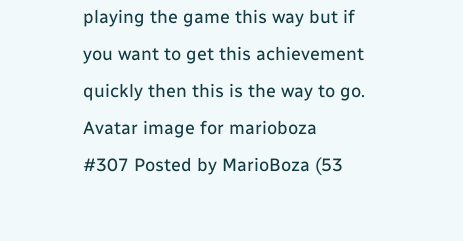playing the game this way but if you want to get this achievement quickly then this is the way to go.
Avatar image for marioboza
#307 Posted by MarioBoza (53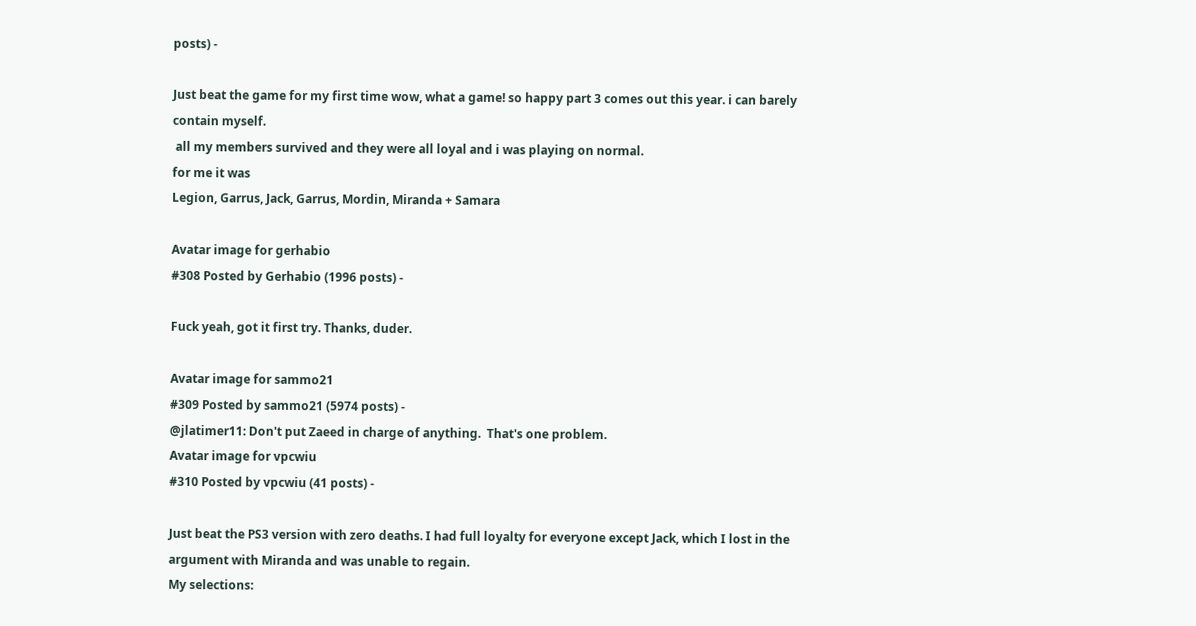posts) -

Just beat the game for my first time wow, what a game! so happy part 3 comes out this year. i can barely contain myself.
 all my members survived and they were all loyal and i was playing on normal.
for me it was
Legion, Garrus, Jack, Garrus, Mordin, Miranda + Samara

Avatar image for gerhabio
#308 Posted by Gerhabio (1996 posts) -

Fuck yeah, got it first try. Thanks, duder.

Avatar image for sammo21
#309 Posted by sammo21 (5974 posts) -
@jlatimer11: Don't put Zaeed in charge of anything.  That's one problem.
Avatar image for vpcwiu
#310 Posted by vpcwiu (41 posts) -

Just beat the PS3 version with zero deaths. I had full loyalty for everyone except Jack, which I lost in the argument with Miranda and was unable to regain.
My selections: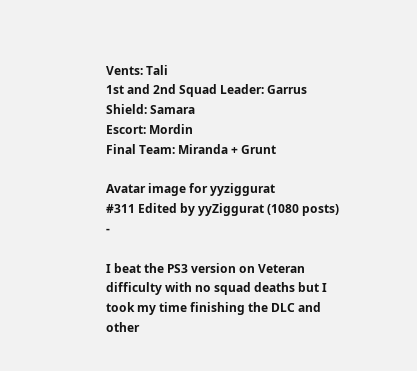Vents: Tali
1st and 2nd Squad Leader: Garrus
Shield: Samara
Escort: Mordin
Final Team: Miranda + Grunt

Avatar image for yyziggurat
#311 Edited by yyZiggurat (1080 posts) -

I beat the PS3 version on Veteran difficulty with no squad deaths but I took my time finishing the DLC and other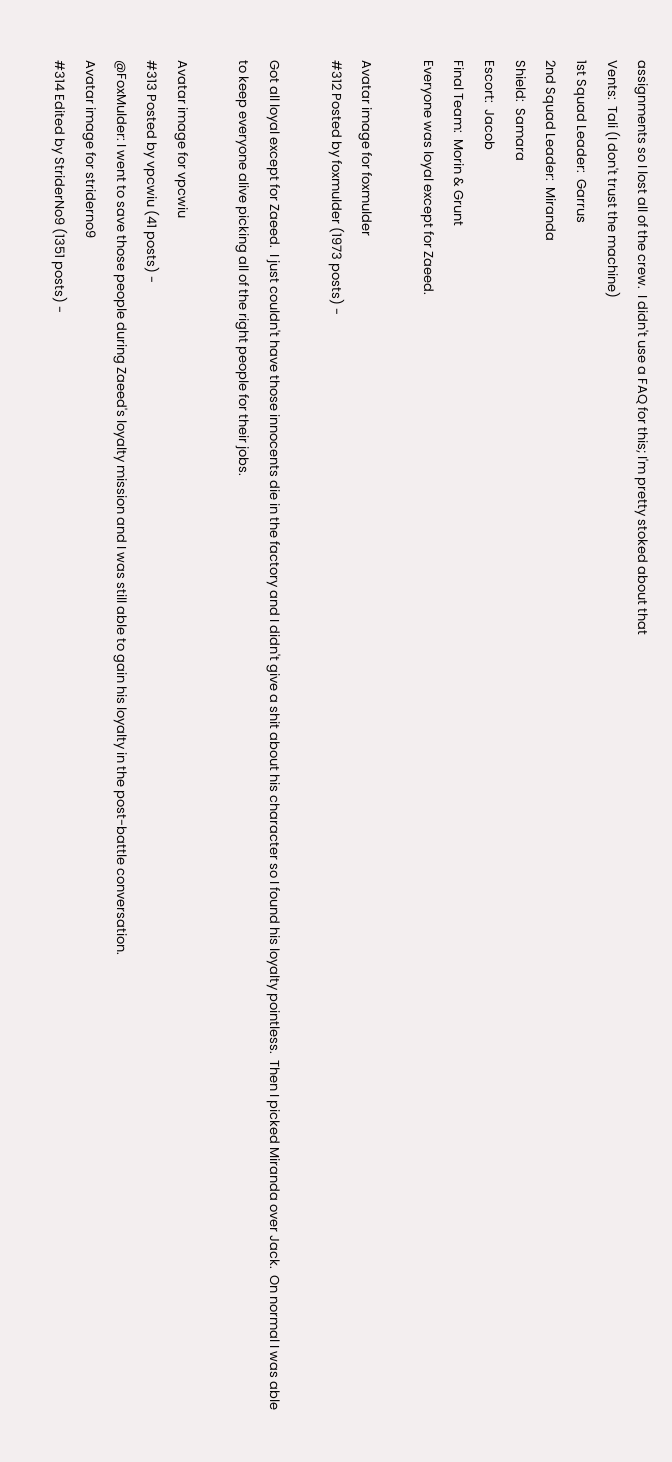assignments so I lost all of the crew.  I didn't use a FAQ for this; I'm pretty stoked about that
Vents:  Tali (I don't trust the machine)
1st Squad Leader:  Garrus
2nd Squad Leader:  Miranda
Shield:  Samara
Escort:  Jacob
Final Team:  Morin & Grunt
Everyone was loyal except for Zaeed.

Avatar image for foxmulder
#312 Posted by foxmulder (1973 posts) -

Got all loyal except for Zaeed.  I just couldn't have those innocents die in the factory and I didn't give a shit about his character so I found his loyalty pointless.  Then I picked Miranda over Jack.  On normal I was able to keep everyone alive picking all of the right people for their jobs.

Avatar image for vpcwiu
#313 Posted by vpcwiu (41 posts) -
@FoxMulder: I went to save those people during Zaeed's loyalty mission and I was still able to gain his loyalty in the post-battle conversation.
Avatar image for striderno9
#314 Edited by StriderNo9 (1351 posts) -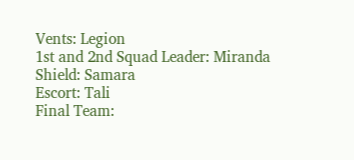Vents: Legion
1st and 2nd Squad Leader: Miranda
Shield: Samara
Escort: Tali
Final Team: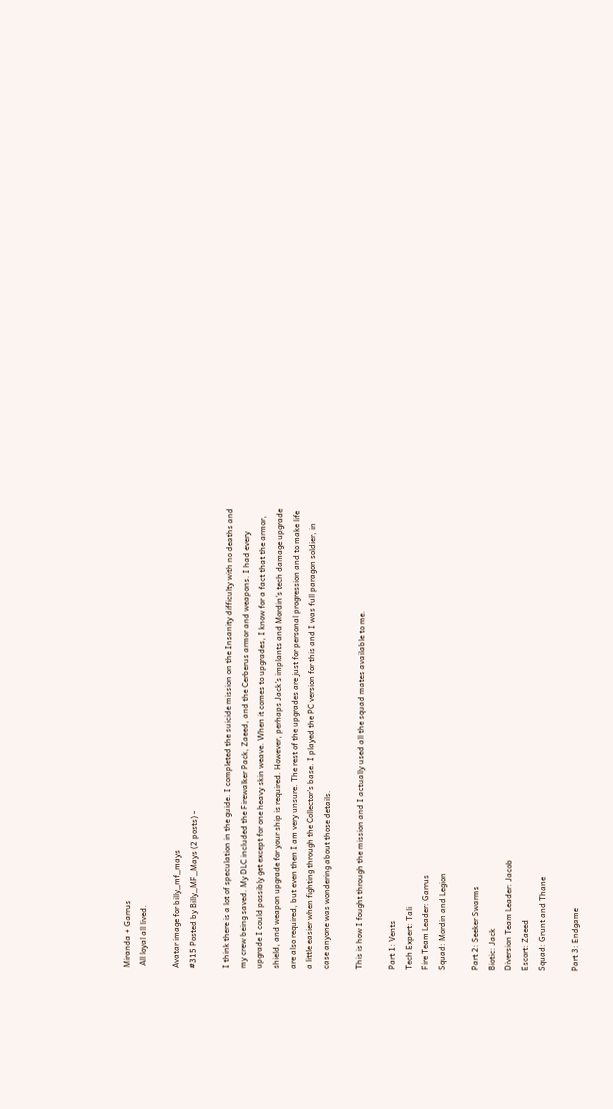Miranda + Garrus
 All loyal all lived.

Avatar image for billy_mf_mays
#315 Posted by Billy_MF_Mays (2 posts) -

I think there is a lot of speculation in the guide. I completed the suicide mission on the Insanity difficulty with no deaths and my crew being saved. My DLC included the Firewalker Pack, Zaeed, and the Cerberus armor and weapons. I had every upgrade I could possibly get except for one heavy skin weave. When it comes to upgrades, I know for a fact that the armor, shield, and weapon upgrade for your ship is required. However, perhaps Jack's implants and Mordin's tech damage upgrade are also required, but even then I am very unsure. The rest of the upgrades are just for personal progression and to make life a little easier when fighting through the Collector's base. I played the PC version for this and I was full paragon soldier, in case anyone was wondering about those details.

This is how I fought through the mission and I actually used all the squad mates available to me.

Part 1: Vents
Tech Expert: Tali
Fire Team Leader: Garrus
Squad: Mordin and Legion

Part 2: Seeker Swarms
Biotic: Jack
Diversion Team Leader: Jacob
Escort: Zaeed
Squad: Grunt and Thane

Part 3: Endgame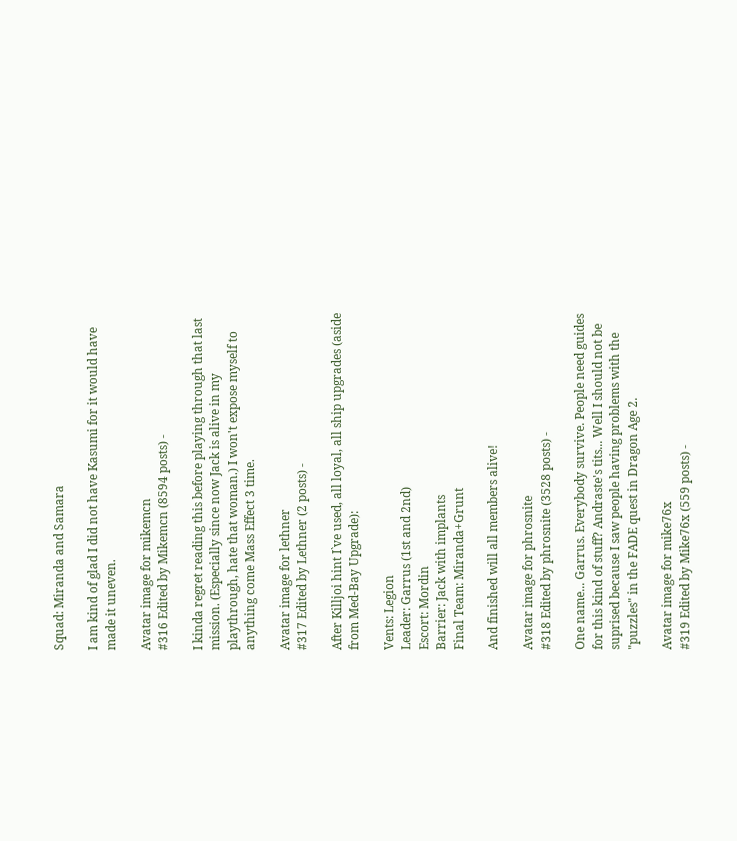Squad: Miranda and Samara

I am kind of glad I did not have Kasumi for it would have made it uneven.

Avatar image for mikemcn
#316 Edited by Mikemcn (8594 posts) -

I kinda regret reading this before playing through that last mission. (Especially since now Jack is alive in my playthrough, hate that woman.) I won't expose myself to anything come Mass Effect 3 time.

Avatar image for lethner
#317 Edited by Lethner (2 posts) -

After Killjoi hint I`ve used, all loyal, all ship upgrades (aside from Med-Bay Upgrade):

Vents: Legion
Leader: Garrus (1st and 2nd)
Escort: Mordin
Barrier: Jack with implants
Final Team: Miranda+Grunt

And finished will all members alive!

Avatar image for phrosnite
#318 Edited by phrosnite (3528 posts) -

One name... Garrus. Everybody survive. People need guides for this kind of stuff? Andraste's tits... Well I should not be suprised because I saw people having problems with the "puzzles" in the FADE quest in Dragon Age 2.

Avatar image for mike76x
#319 Edited by Mike76x (559 posts) -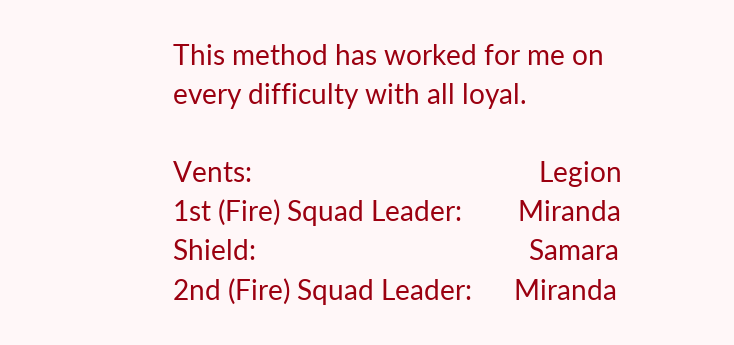This method has worked for me on every difficulty with all loyal.

Vents:                                         Legion
1st (Fire) Squad Leader:        Miranda
Shield:                                       Samara
2nd (Fire) Squad Leader:      Miranda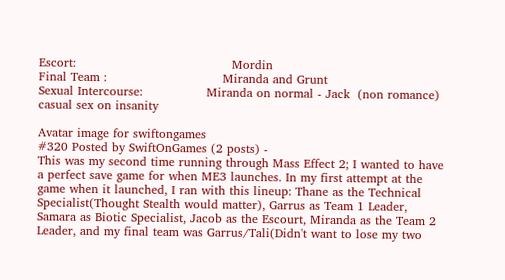Escort:                                       Mordin
Final Team :                             Miranda and Grunt
Sexual Intercourse:                Miranda on normal - Jack  (non romance) casual sex on insanity

Avatar image for swiftongames
#320 Posted by SwiftOnGames (2 posts) -
This was my second time running through Mass Effect 2; I wanted to have a perfect save game for when ME3 launches. In my first attempt at the game when it launched, I ran with this lineup: Thane as the Technical Specialist(Thought Stealth would matter), Garrus as Team 1 Leader, Samara as Biotic Specialist, Jacob as the Escourt, Miranda as the Team 2 Leader, and my final team was Garrus/Tali(Didn't want to lose my two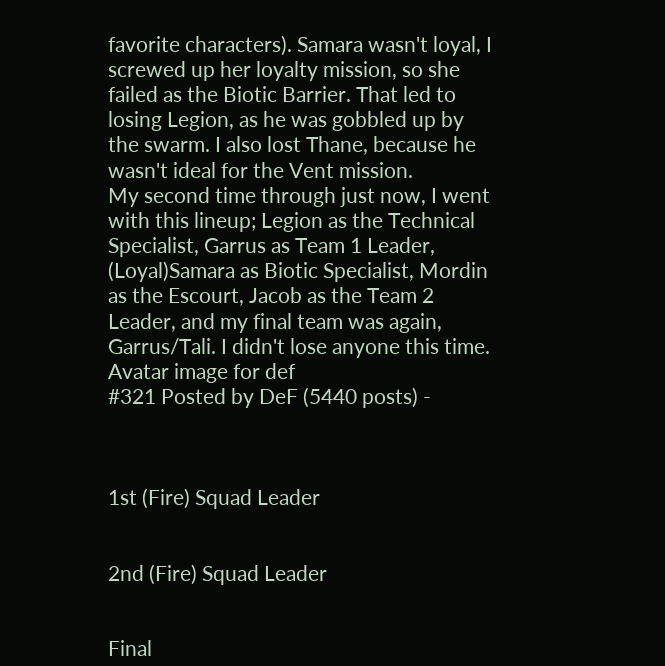favorite characters). Samara wasn't loyal, I screwed up her loyalty mission, so she failed as the Biotic Barrier. That led to losing Legion, as he was gobbled up by the swarm. I also lost Thane, because he wasn't ideal for the Vent mission.
My second time through just now, I went with this lineup; Legion as the Technical Specialist, Garrus as Team 1 Leader, (Loyal)Samara as Biotic Specialist, Mordin as the Escourt, Jacob as the Team 2 Leader, and my final team was again, Garrus/Tali. I didn't lose anyone this time.
Avatar image for def
#321 Posted by DeF (5440 posts) -



1st (Fire) Squad Leader


2nd (Fire) Squad Leader


Final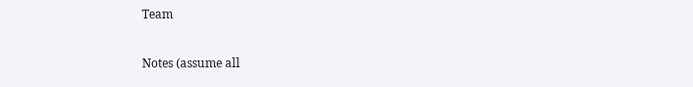Team

Notes (assume all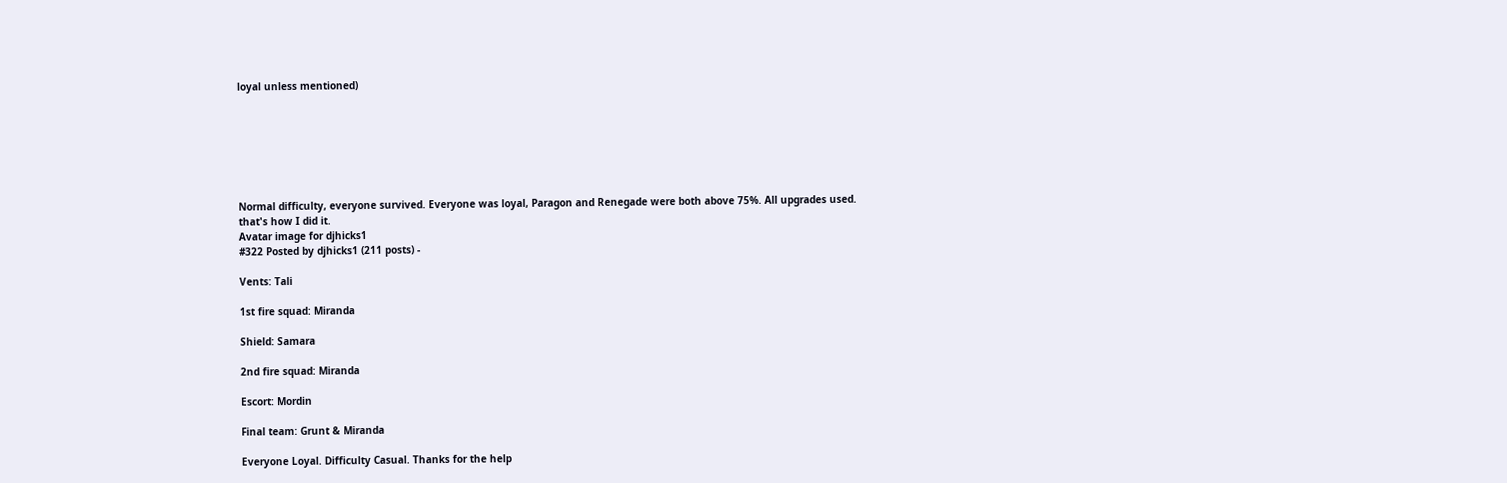loyal unless mentioned)







Normal difficulty, everyone survived. Everyone was loyal, Paragon and Renegade were both above 75%. All upgrades used.
that's how I did it.
Avatar image for djhicks1
#322 Posted by djhicks1 (211 posts) -

Vents: Tali

1st fire squad: Miranda

Shield: Samara

2nd fire squad: Miranda

Escort: Mordin

Final team: Grunt & Miranda

Everyone Loyal. Difficulty Casual. Thanks for the help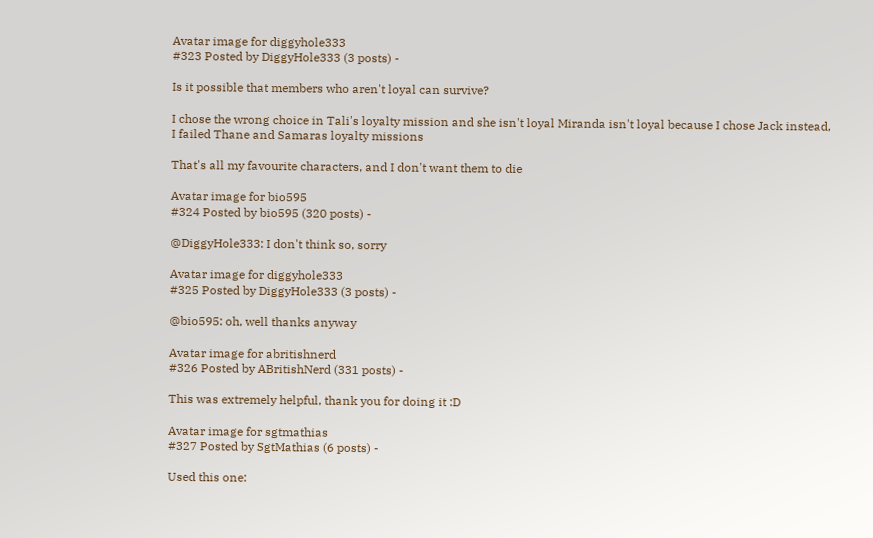Avatar image for diggyhole333
#323 Posted by DiggyHole333 (3 posts) -

Is it possible that members who aren't loyal can survive?

I chose the wrong choice in Tali's loyalty mission and she isn't loyal Miranda isn't loyal because I chose Jack instead, I failed Thane and Samaras loyalty missions

That's all my favourite characters, and I don't want them to die

Avatar image for bio595
#324 Posted by bio595 (320 posts) -

@DiggyHole333: I don't think so, sorry

Avatar image for diggyhole333
#325 Posted by DiggyHole333 (3 posts) -

@bio595: oh, well thanks anyway

Avatar image for abritishnerd
#326 Posted by ABritishNerd (331 posts) -

This was extremely helpful, thank you for doing it :D

Avatar image for sgtmathias
#327 Posted by SgtMathias (6 posts) -

Used this one: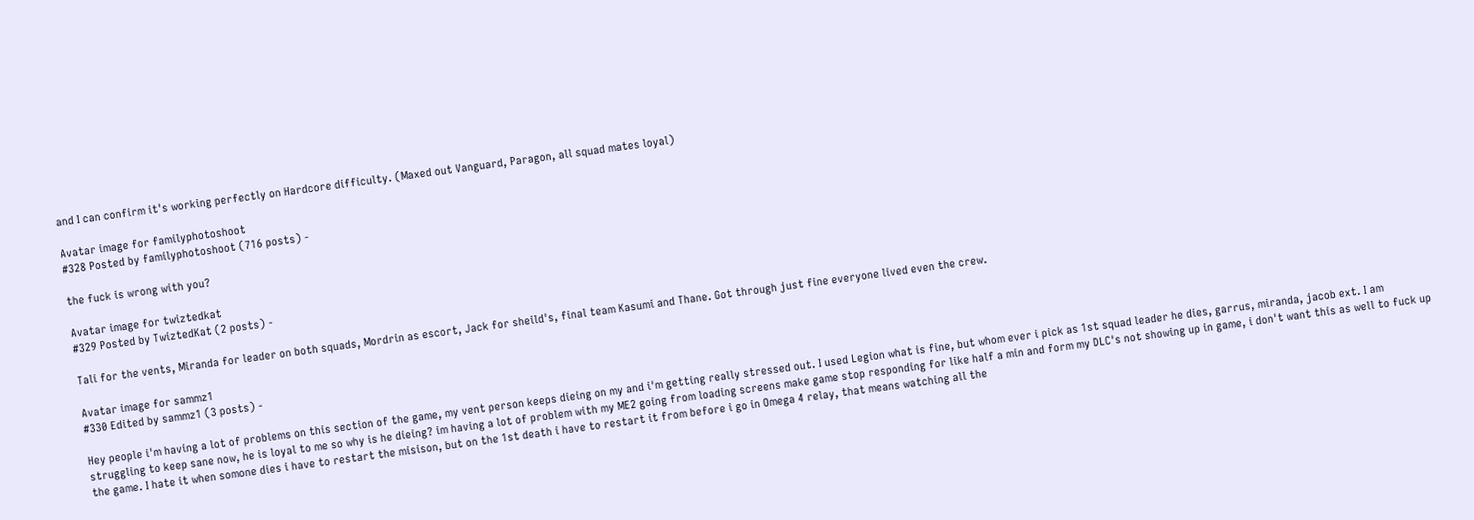and I can confirm it's working perfectly on Hardcore difficulty. (Maxed out Vanguard, Paragon, all squad mates loyal)

Avatar image for familyphotoshoot
#328 Posted by familyphotoshoot (716 posts) -

the fuck is wrong with you?

Avatar image for twiztedkat
#329 Posted by TwiztedKat (2 posts) -

Tali for the vents, Miranda for leader on both squads, Mordrin as escort, Jack for sheild's, final team Kasumi and Thane. Got through just fine everyone lived even the crew.

Avatar image for sammz1
#330 Edited by sammz1 (3 posts) -

Hey people i'm having a lot of problems on this section of the game, my vent person keeps dieing on my and i'm getting really stressed out. I used Legion what is fine, but whom ever i pick as 1st squad leader he dies, garrus, miranda, jacob ext. I am struggling to keep sane now, he is loyal to me so why is he dieing? im having a lot of problem with my ME2 going from loading screens make game stop responding for like half a min and form my DLC's not showing up in game, i don't want this as well to fuck up the game. I hate it when somone dies i have to restart the misison, but on the 1st death i have to restart it from before i go in Omega 4 relay, that means watching all the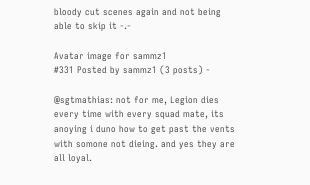bloody cut scenes again and not being able to skip it -.-

Avatar image for sammz1
#331 Posted by sammz1 (3 posts) -

@sgtmathias: not for me, Legion dies every time with every squad mate, its anoying i duno how to get past the vents with somone not dieing. and yes they are all loyal.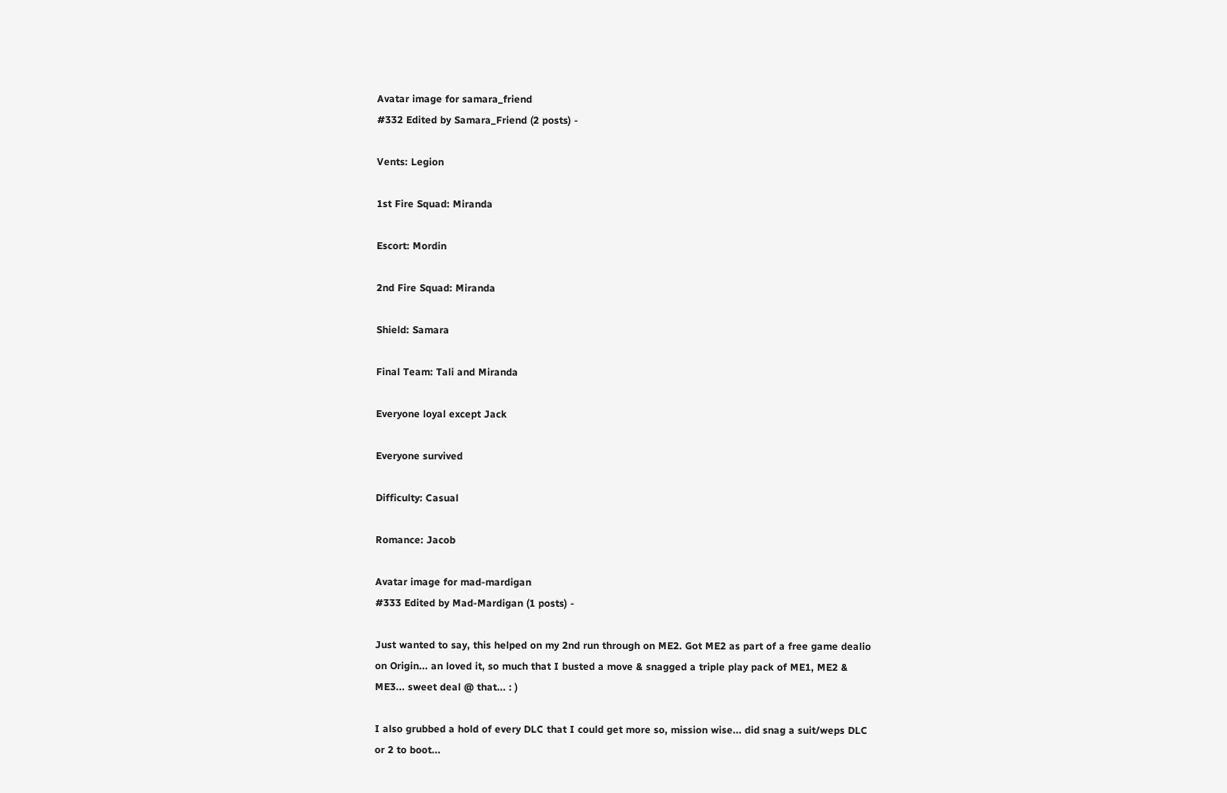Avatar image for samara_friend
#332 Edited by Samara_Friend (2 posts) -

Vents: Legion

1st Fire Squad: Miranda

Escort: Mordin

2nd Fire Squad: Miranda

Shield: Samara

Final Team: Tali and Miranda

Everyone loyal except Jack

Everyone survived

Difficulty: Casual

Romance: Jacob

Avatar image for mad-mardigan
#333 Edited by Mad-Mardigan (1 posts) -

Just wanted to say, this helped on my 2nd run through on ME2. Got ME2 as part of a free game dealio on Origin... an loved it, so much that I busted a move & snagged a triple play pack of ME1, ME2 & ME3... sweet deal @ that... : )

I also grubbed a hold of every DLC that I could get more so, mission wise... did snag a suit/weps DLC or 2 to boot...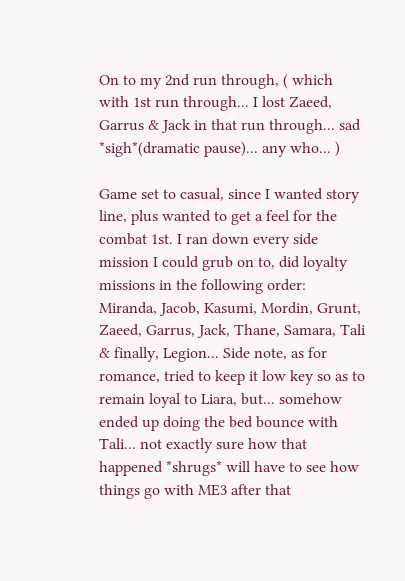On to my 2nd run through, ( which with 1st run through... I lost Zaeed, Garrus & Jack in that run through... sad *sigh*(dramatic pause)... any who... )

Game set to casual, since I wanted story line, plus wanted to get a feel for the combat 1st. I ran down every side mission I could grub on to, did loyalty missions in the following order: Miranda, Jacob, Kasumi, Mordin, Grunt, Zaeed, Garrus, Jack, Thane, Samara, Tali & finally, Legion... Side note, as for romance, tried to keep it low key so as to remain loyal to Liara, but... somehow ended up doing the bed bounce with Tali... not exactly sure how that happened *shrugs* will have to see how things go with ME3 after that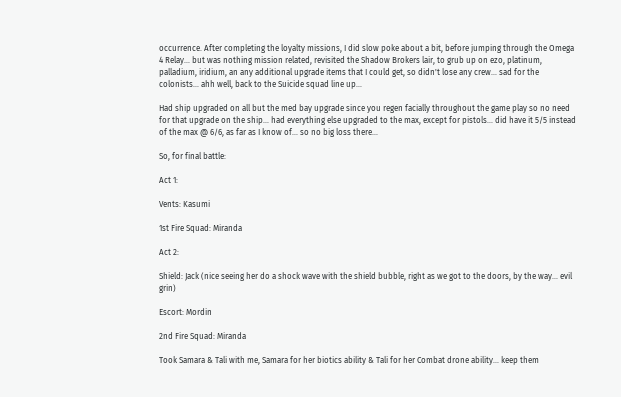occurrence. After completing the loyalty missions, I did slow poke about a bit, before jumping through the Omega 4 Relay... but was nothing mission related, revisited the Shadow Brokers lair, to grub up on ezo, platinum, palladium, iridium, an any additional upgrade items that I could get, so didn't lose any crew... sad for the colonists... ahh well, back to the Suicide squad line up...

Had ship upgraded on all but the med bay upgrade since you regen facially throughout the game play so no need for that upgrade on the ship... had everything else upgraded to the max, except for pistols... did have it 5/5 instead of the max @ 6/6, as far as I know of... so no big loss there...

So, for final battle:

Act 1:

Vents: Kasumi

1st Fire Squad: Miranda

Act 2:

Shield: Jack (nice seeing her do a shock wave with the shield bubble, right as we got to the doors, by the way... evil grin)

Escort: Mordin

2nd Fire Squad: Miranda

Took Samara & Tali with me, Samara for her biotics ability & Tali for her Combat drone ability... keep them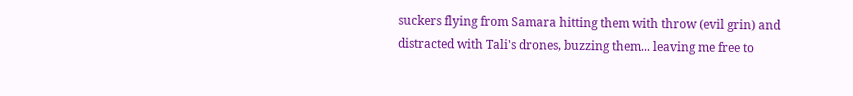suckers flying from Samara hitting them with throw (evil grin) and distracted with Tali's drones, buzzing them... leaving me free to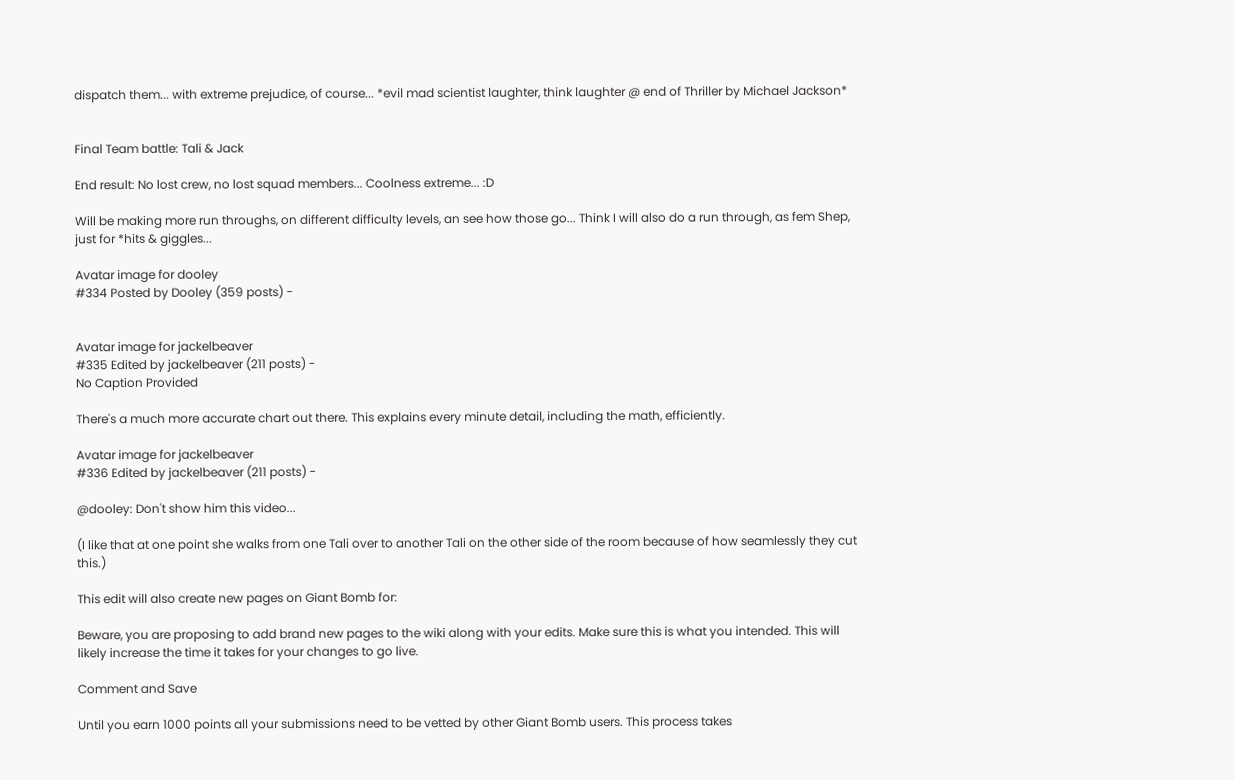dispatch them... with extreme prejudice, of course... *evil mad scientist laughter, think laughter @ end of Thriller by Michael Jackson*


Final Team battle: Tali & Jack

End result: No lost crew, no lost squad members... Coolness extreme... :D

Will be making more run throughs, on different difficulty levels, an see how those go... Think I will also do a run through, as fem Shep, just for *hits & giggles...

Avatar image for dooley
#334 Posted by Dooley (359 posts) -


Avatar image for jackelbeaver
#335 Edited by jackelbeaver (211 posts) -
No Caption Provided

There's a much more accurate chart out there. This explains every minute detail, including the math, efficiently.

Avatar image for jackelbeaver
#336 Edited by jackelbeaver (211 posts) -

@dooley: Don't show him this video...

(I like that at one point she walks from one Tali over to another Tali on the other side of the room because of how seamlessly they cut this.)

This edit will also create new pages on Giant Bomb for:

Beware, you are proposing to add brand new pages to the wiki along with your edits. Make sure this is what you intended. This will likely increase the time it takes for your changes to go live.

Comment and Save

Until you earn 1000 points all your submissions need to be vetted by other Giant Bomb users. This process takes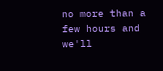no more than a few hours and we'll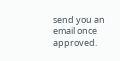send you an email once approved.